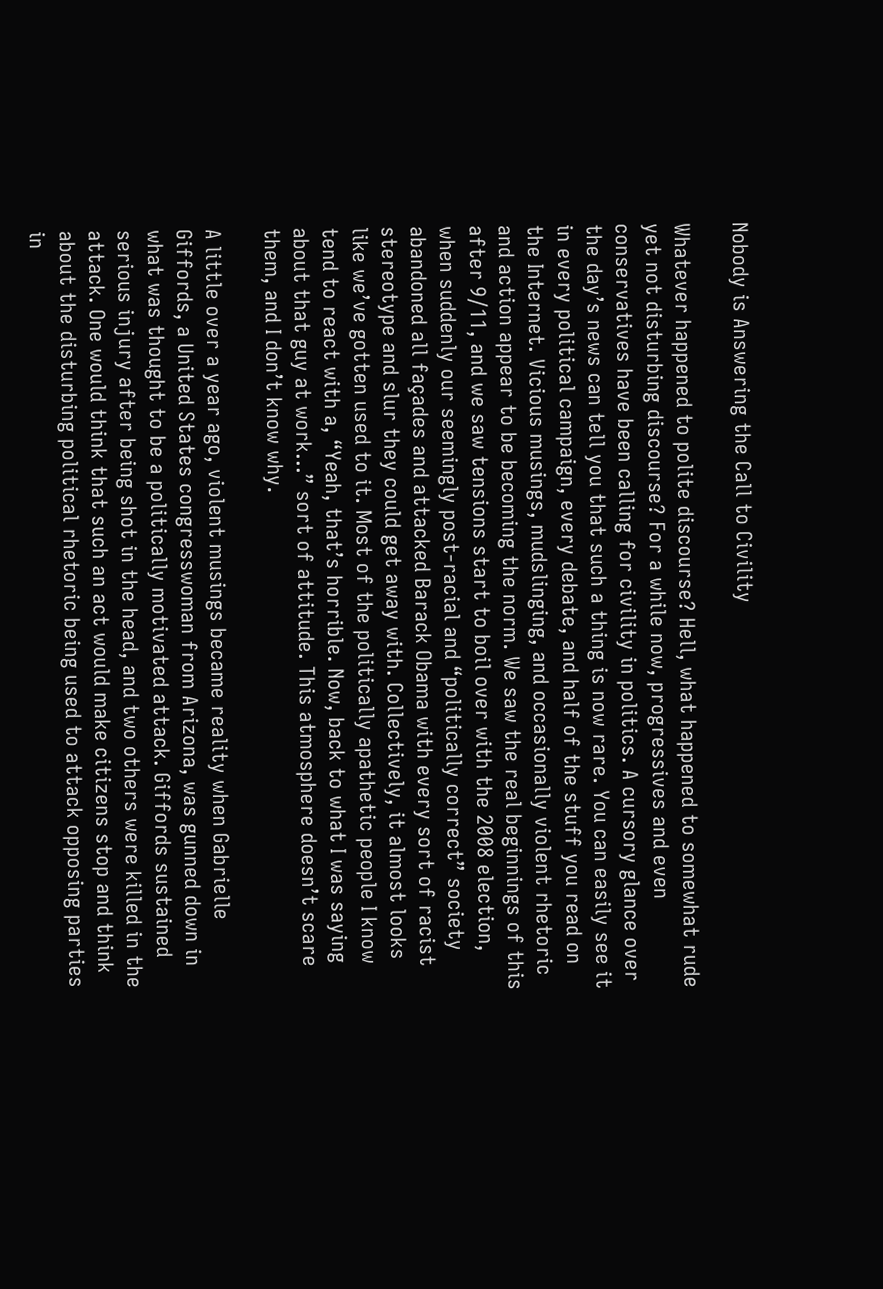Nobody is Answering the Call to Civility

Whatever happened to polite discourse? Hell, what happened to somewhat rude yet not disturbing discourse? For a while now, progressives and even conservatives have been calling for civility in politics. A cursory glance over the day’s news can tell you that such a thing is now rare. You can easily see it in every political campaign, every debate, and half of the stuff you read on the Internet. Vicious musings, mudslinging, and occasionally violent rhetoric and action appear to be becoming the norm. We saw the real beginnings of this after 9/11, and we saw tensions start to boil over with the 2008 election, when suddenly our seemingly post-racial and “politically correct” society abandoned all façades and attacked Barack Obama with every sort of racist stereotype and slur they could get away with. Collectively, it almost looks like we’ve gotten used to it. Most of the politically apathetic people I know tend to react with a, “Yeah, that’s horrible. Now, back to what I was saying about that guy at work…” sort of attitude. This atmosphere doesn’t scare them, and I don’t know why.

A little over a year ago, violent musings became reality when Gabrielle Giffords, a United States congresswoman from Arizona, was gunned down in what was thought to be a politically motivated attack. Giffords sustained serious injury after being shot in the head, and two others were killed in the attack. One would think that such an act would make citizens stop and think about the disturbing political rhetoric being used to attack opposing parties in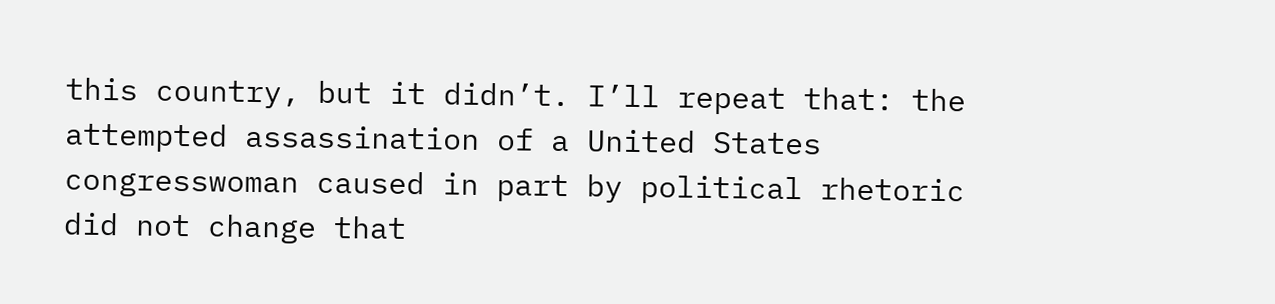this country, but it didn’t. I’ll repeat that: the attempted assassination of a United States congresswoman caused in part by political rhetoric did not change that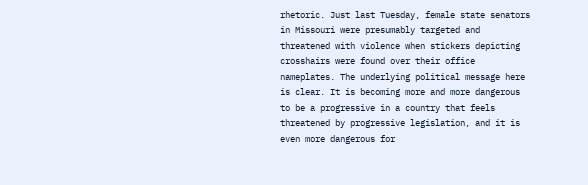rhetoric. Just last Tuesday, female state senators in Missouri were presumably targeted and threatened with violence when stickers depicting crosshairs were found over their office nameplates. The underlying political message here is clear. It is becoming more and more dangerous to be a progressive in a country that feels threatened by progressive legislation, and it is even more dangerous for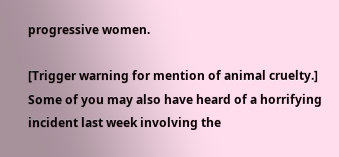progressive women.

[Trigger warning for mention of animal cruelty.] Some of you may also have heard of a horrifying incident last week involving the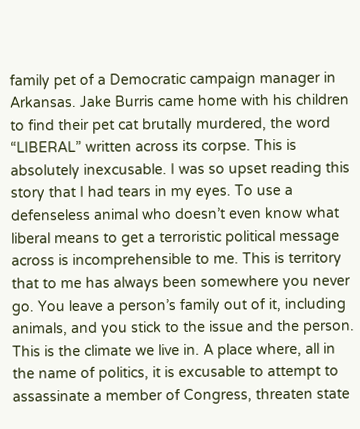family pet of a Democratic campaign manager in Arkansas. Jake Burris came home with his children to find their pet cat brutally murdered, the word “LIBERAL” written across its corpse. This is absolutely inexcusable. I was so upset reading this story that I had tears in my eyes. To use a defenseless animal who doesn’t even know what liberal means to get a terroristic political message across is incomprehensible to me. This is territory that to me has always been somewhere you never go. You leave a person’s family out of it, including animals, and you stick to the issue and the person. This is the climate we live in. A place where, all in the name of politics, it is excusable to attempt to assassinate a member of Congress, threaten state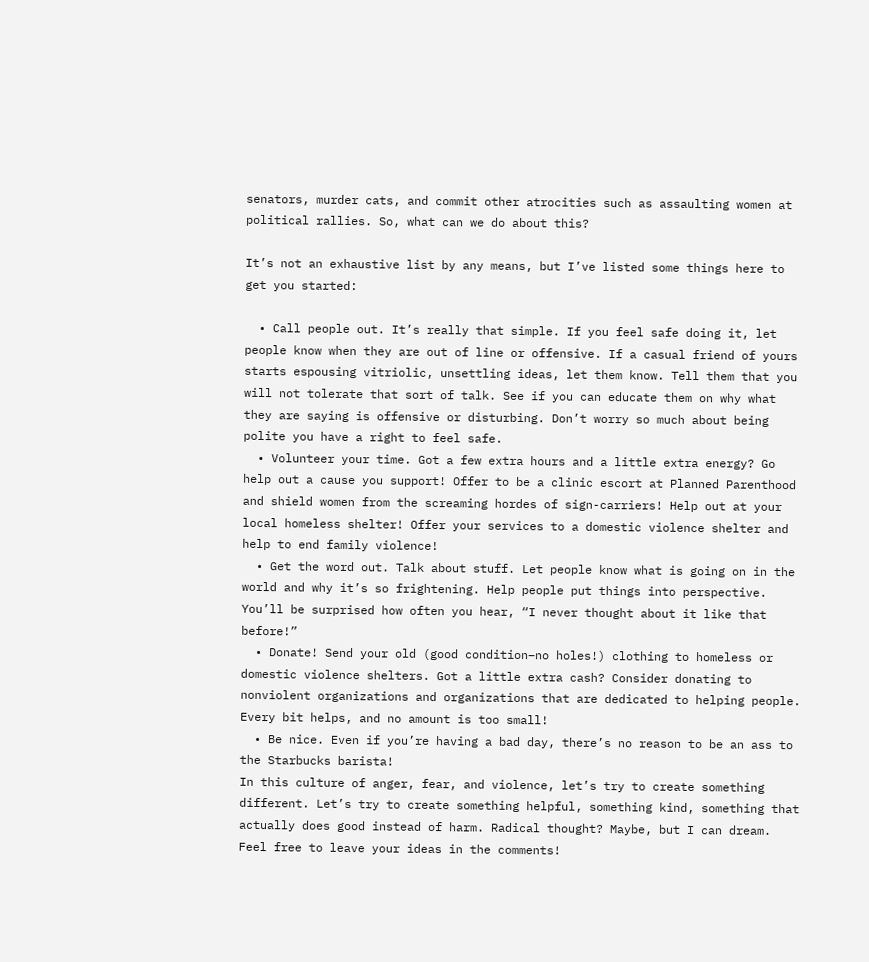senators, murder cats, and commit other atrocities such as assaulting women at political rallies. So, what can we do about this?

It’s not an exhaustive list by any means, but I’ve listed some things here to get you started:

  • Call people out. It’s really that simple. If you feel safe doing it, let people know when they are out of line or offensive. If a casual friend of yours starts espousing vitriolic, unsettling ideas, let them know. Tell them that you will not tolerate that sort of talk. See if you can educate them on why what they are saying is offensive or disturbing. Don’t worry so much about being polite you have a right to feel safe.
  • Volunteer your time. Got a few extra hours and a little extra energy? Go help out a cause you support! Offer to be a clinic escort at Planned Parenthood and shield women from the screaming hordes of sign-carriers! Help out at your local homeless shelter! Offer your services to a domestic violence shelter and help to end family violence!
  • Get the word out. Talk about stuff. Let people know what is going on in the world and why it’s so frightening. Help people put things into perspective. You’ll be surprised how often you hear, “I never thought about it like that before!”
  • Donate! Send your old (good condition–no holes!) clothing to homeless or domestic violence shelters. Got a little extra cash? Consider donating to nonviolent organizations and organizations that are dedicated to helping people. Every bit helps, and no amount is too small!
  • Be nice. Even if you’re having a bad day, there’s no reason to be an ass to the Starbucks barista!
In this culture of anger, fear, and violence, let’s try to create something different. Let’s try to create something helpful, something kind, something that actually does good instead of harm. Radical thought? Maybe, but I can dream. Feel free to leave your ideas in the comments!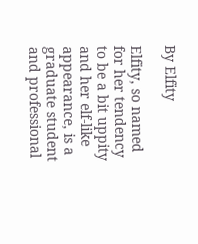By Elfity

Elfity, so named for her tendency to be a bit uppity and her elf-like appearance, is a graduate student and professional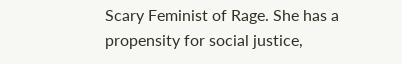Scary Feminist of Rage. She has a propensity for social justice,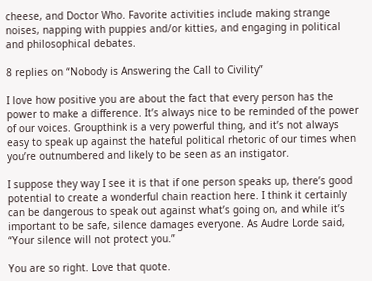cheese, and Doctor Who. Favorite activities include making strange noises, napping with puppies and/or kitties, and engaging in political and philosophical debates.

8 replies on “Nobody is Answering the Call to Civility”

I love how positive you are about the fact that every person has the power to make a difference. It’s always nice to be reminded of the power of our voices. Groupthink is a very powerful thing, and it’s not always easy to speak up against the hateful political rhetoric of our times when you’re outnumbered and likely to be seen as an instigator.

I suppose they way I see it is that if one person speaks up, there’s good potential to create a wonderful chain reaction here. I think it certainly can be dangerous to speak out against what’s going on, and while it’s important to be safe, silence damages everyone. As Audre Lorde said, “Your silence will not protect you.”

You are so right. Love that quote.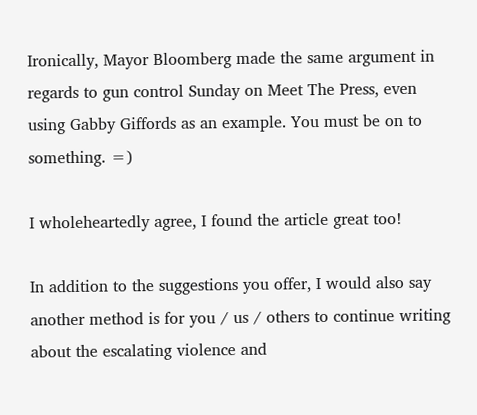Ironically, Mayor Bloomberg made the same argument in regards to gun control Sunday on Meet The Press, even using Gabby Giffords as an example. You must be on to something. =)

I wholeheartedly agree, I found the article great too!

In addition to the suggestions you offer, I would also say another method is for you / us / others to continue writing about the escalating violence and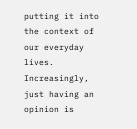putting it into the context of our everyday lives.  Increasingly, just having an opinion is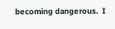becoming dangerous.  I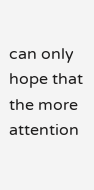can only hope that the more attention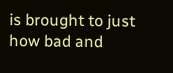is brought to just how bad and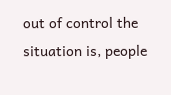out of control the situation is, people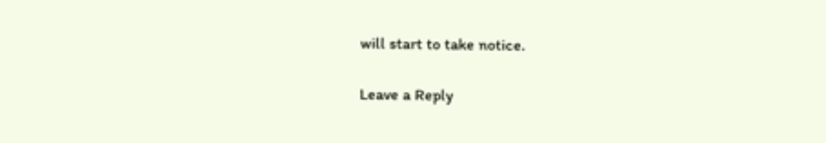will start to take notice.

Leave a Reply